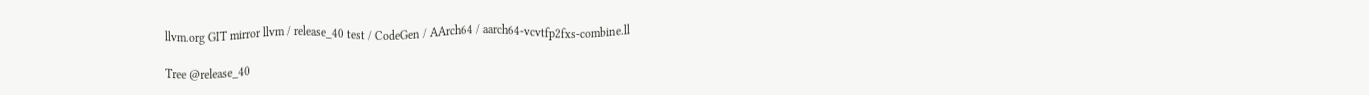llvm.org GIT mirror llvm / release_40 test / CodeGen / AArch64 / aarch64-vcvtfp2fxs-combine.ll

Tree @release_40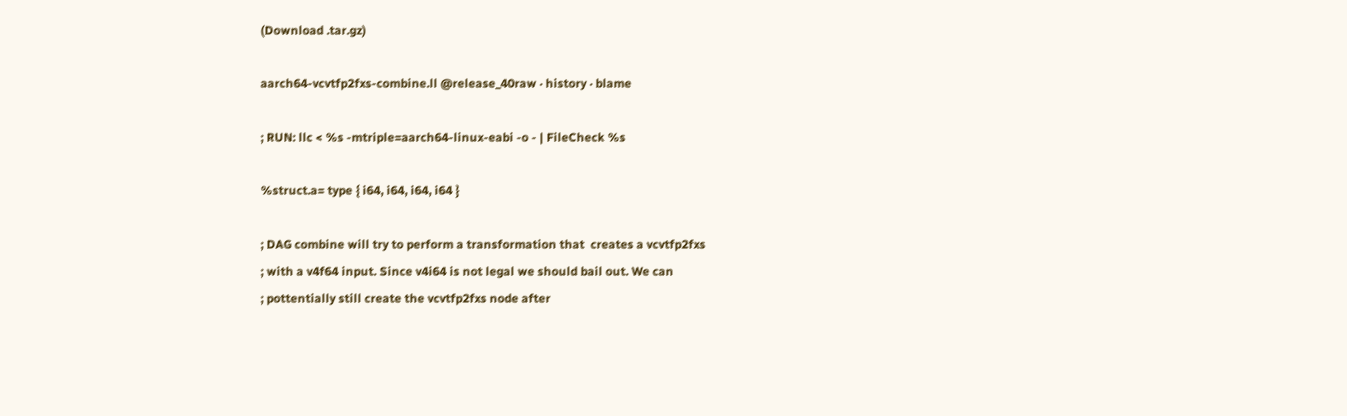(Download .tar.gz)

aarch64-vcvtfp2fxs-combine.ll @release_40raw · history · blame

; RUN: llc < %s -mtriple=aarch64-linux-eabi -o - | FileCheck %s

%struct.a= type { i64, i64, i64, i64 }

; DAG combine will try to perform a transformation that  creates a vcvtfp2fxs
; with a v4f64 input. Since v4i64 is not legal we should bail out. We can
; pottentially still create the vcvtfp2fxs node after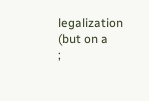legalization (but on a
;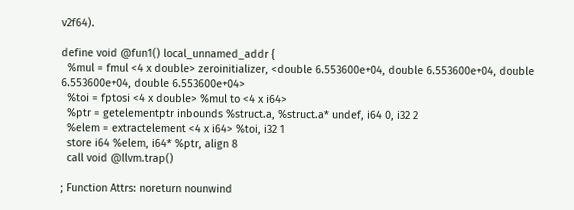v2f64).

define void @fun1() local_unnamed_addr {
  %mul = fmul <4 x double> zeroinitializer, <double 6.553600e+04, double 6.553600e+04, double 6.553600e+04, double 6.553600e+04>
  %toi = fptosi <4 x double> %mul to <4 x i64>
  %ptr = getelementptr inbounds %struct.a, %struct.a* undef, i64 0, i32 2
  %elem = extractelement <4 x i64> %toi, i32 1
  store i64 %elem, i64* %ptr, align 8
  call void @llvm.trap()

; Function Attrs: noreturn nounwind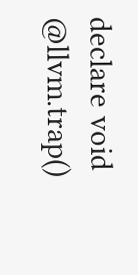declare void @llvm.trap()